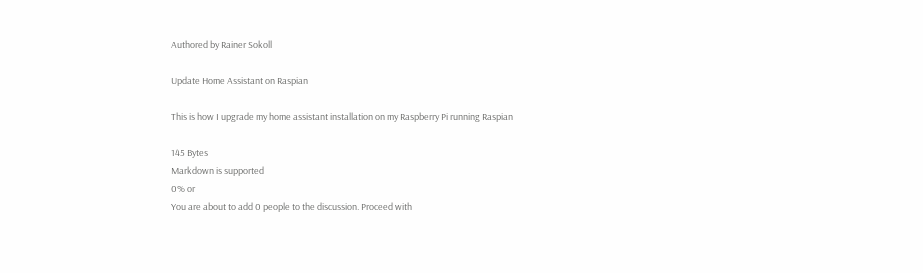Authored by Rainer Sokoll

Update Home Assistant on Raspian

This is how I upgrade my home assistant installation on my Raspberry Pi running Raspian

145 Bytes
Markdown is supported
0% or
You are about to add 0 people to the discussion. Proceed with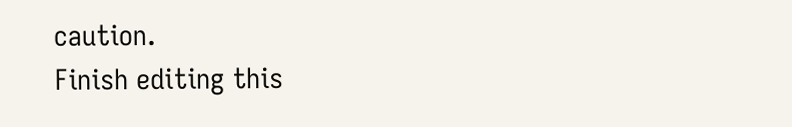caution.
Finish editing this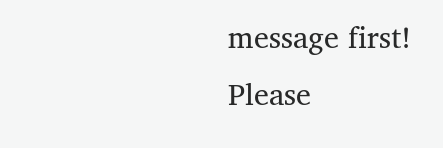message first!
Please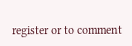register or to comment